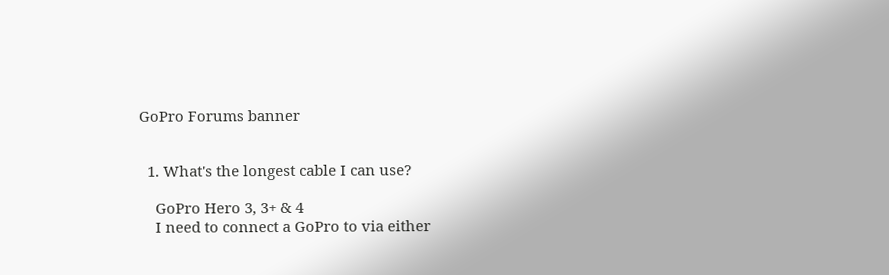GoPro Forums banner


  1. What's the longest cable I can use?

    GoPro Hero 3, 3+ & 4
    I need to connect a GoPro to via either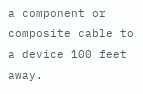a component or composite cable to a device 100 feet away.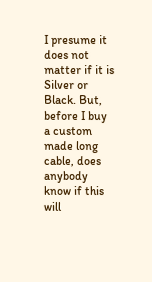I presume it does not matter if it is Silver or Black. But, before I buy a custom made long cable, does anybody know if this will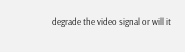degrade the video signal or will it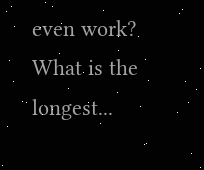even work? What is the longest...